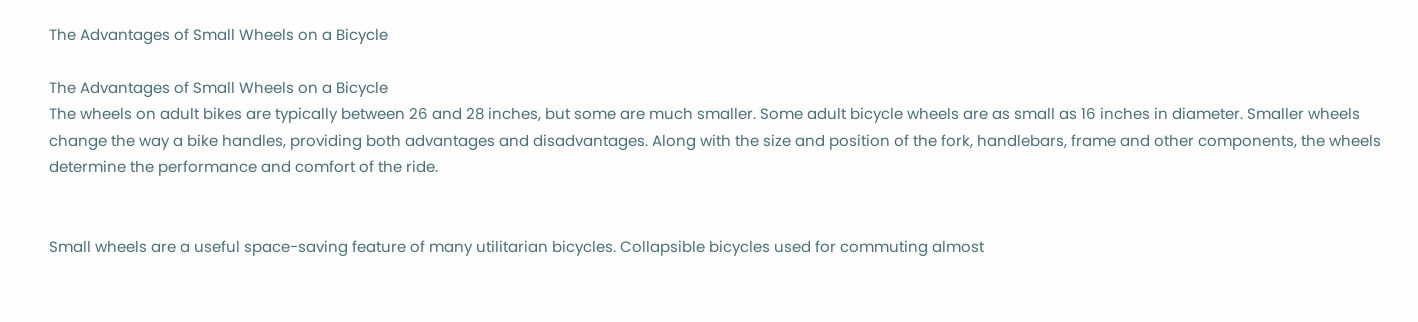The Advantages of Small Wheels on a Bicycle

The Advantages of Small Wheels on a Bicycle
The wheels on adult bikes are typically between 26 and 28 inches, but some are much smaller. Some adult bicycle wheels are as small as 16 inches in diameter. Smaller wheels change the way a bike handles, providing both advantages and disadvantages. Along with the size and position of the fork, handlebars, frame and other components, the wheels determine the performance and comfort of the ride.


Small wheels are a useful space-saving feature of many utilitarian bicycles. Collapsible bicycles used for commuting almost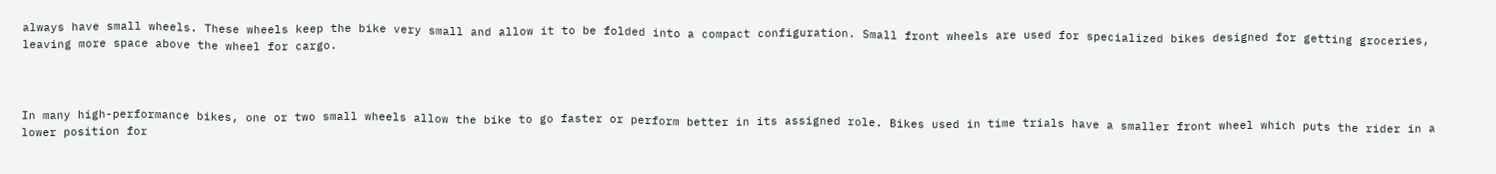always have small wheels. These wheels keep the bike very small and allow it to be folded into a compact configuration. Small front wheels are used for specialized bikes designed for getting groceries, leaving more space above the wheel for cargo.



In many high-performance bikes, one or two small wheels allow the bike to go faster or perform better in its assigned role. Bikes used in time trials have a smaller front wheel which puts the rider in a lower position for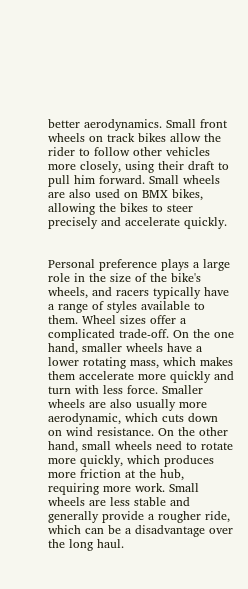better aerodynamics. Small front wheels on track bikes allow the rider to follow other vehicles more closely, using their draft to pull him forward. Small wheels are also used on BMX bikes, allowing the bikes to steer precisely and accelerate quickly.


Personal preference plays a large role in the size of the bike's wheels, and racers typically have a range of styles available to them. Wheel sizes offer a complicated trade-off. On the one hand, smaller wheels have a lower rotating mass, which makes them accelerate more quickly and turn with less force. Smaller wheels are also usually more aerodynamic, which cuts down on wind resistance. On the other hand, small wheels need to rotate more quickly, which produces more friction at the hub, requiring more work. Small wheels are less stable and generally provide a rougher ride, which can be a disadvantage over the long haul.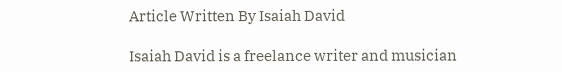Article Written By Isaiah David

Isaiah David is a freelance writer and musician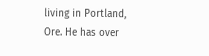living in Portland, Ore. He has over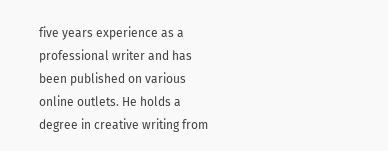five years experience as a professional writer and has been published on various online outlets. He holds a degree in creative writing from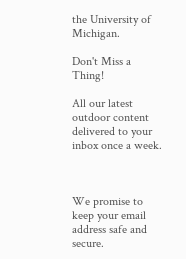the University of Michigan.

Don't Miss a Thing!

All our latest outdoor content delivered to your inbox once a week.



We promise to keep your email address safe and secure.